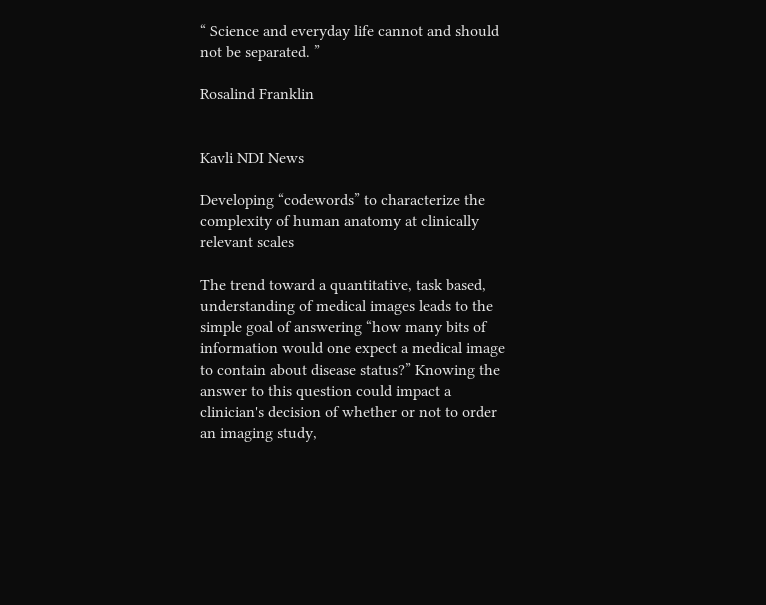“ Science and everyday life cannot and should not be separated. ”

Rosalind Franklin


Kavli NDI News

Developing “codewords” to characterize the complexity of human anatomy at clinically relevant scales

The trend toward a quantitative, task based, understanding of medical images leads to the simple goal of answering “how many bits of information would one expect a medical image to contain about disease status?” Knowing the answer to this question could impact a clinician's decision of whether or not to order an imaging study,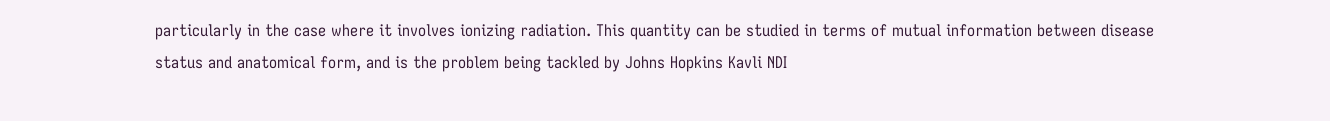particularly in the case where it involves ionizing radiation. This quantity can be studied in terms of mutual information between disease status and anatomical form, and is the problem being tackled by Johns Hopkins Kavli NDI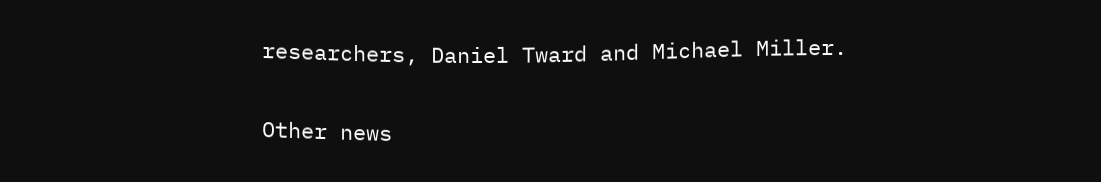researchers, Daniel Tward and Michael Miller.

Other news